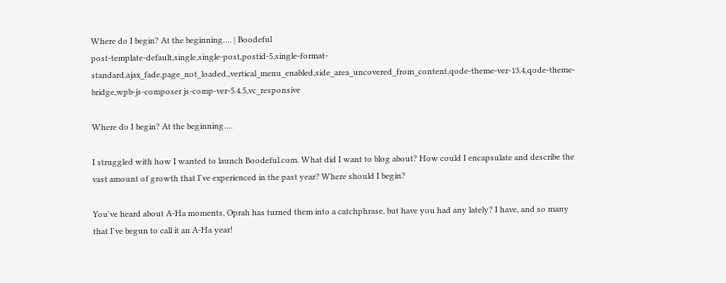Where do I begin? At the beginning…. | Boodeful
post-template-default,single,single-post,postid-5,single-format-standard,ajax_fade,page_not_loaded,,vertical_menu_enabled,side_area_uncovered_from_content,qode-theme-ver-13.4,qode-theme-bridge,wpb-js-composer js-comp-ver-5.4.5,vc_responsive

Where do I begin? At the beginning….

I struggled with how I wanted to launch Boodeful.com. What did I want to blog about? How could I encapsulate and describe the vast amount of growth that Iʼve experienced in the past year? Where should I begin?

Youʼve heard about A-Ha moments, Oprah has turned them into a catchphrase, but have you had any lately? I have, and so many that Iʼve begun to call it an A-Ha year!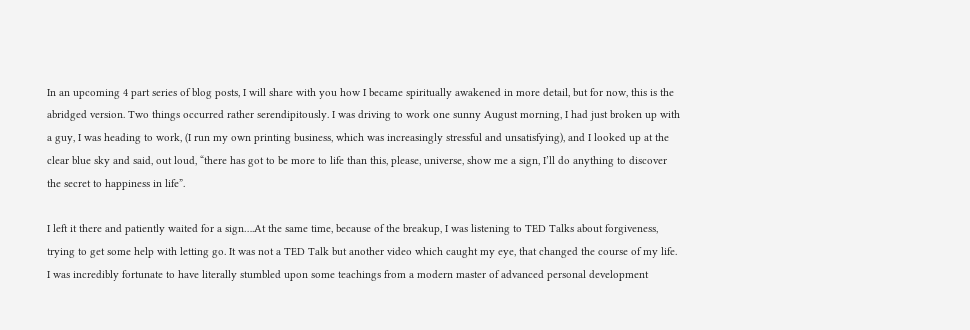In an upcoming 4 part series of blog posts, I will share with you how I became spiritually awakened in more detail, but for now, this is the abridged version. Two things occurred rather serendipitously. I was driving to work one sunny August morning, I had just broken up with a guy, I was heading to work, (I run my own printing business, which was increasingly stressful and unsatisfying), and I looked up at the clear blue sky and said, out loud, “there has got to be more to life than this, please, universe, show me a sign, I’ll do anything to discover the secret to happiness in life”.

I left it there and patiently waited for a sign….At the same time, because of the breakup, I was listening to TED Talks about forgiveness, trying to get some help with letting go. It was not a TED Talk but another video which caught my eye, that changed the course of my life. I was incredibly fortunate to have literally stumbled upon some teachings from a modern master of advanced personal development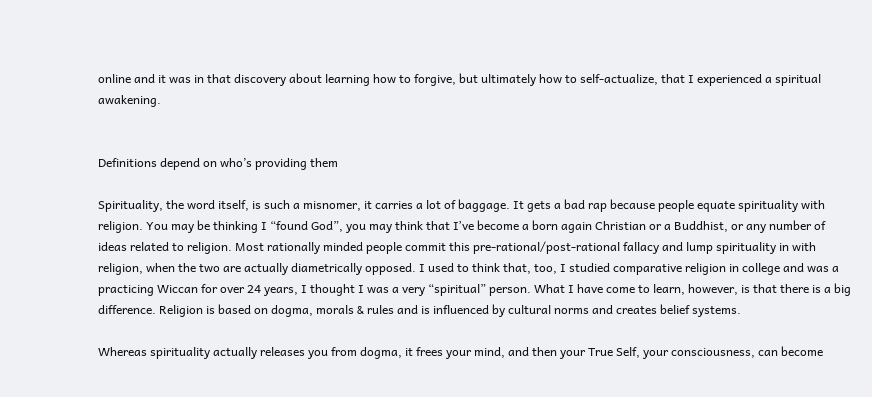online and it was in that discovery about learning how to forgive, but ultimately how to self-actualize, that I experienced a spiritual awakening.


Definitions depend on who’s providing them

Spirituality, the word itself, is such a misnomer, it carries a lot of baggage. It gets a bad rap because people equate spirituality with religion. You may be thinking I “found God”, you may think that Iʼve become a born again Christian or a Buddhist, or any number of ideas related to religion. Most rationally minded people commit this pre-rational/post-rational fallacy and lump spirituality in with religion, when the two are actually diametrically opposed. I used to think that, too, I studied comparative religion in college and was a practicing Wiccan for over 24 years, I thought I was a very “spiritual” person. What I have come to learn, however, is that there is a big difference. Religion is based on dogma, morals & rules and is influenced by cultural norms and creates belief systems.

Whereas spirituality actually releases you from dogma, it frees your mind, and then your True Self, your consciousness, can become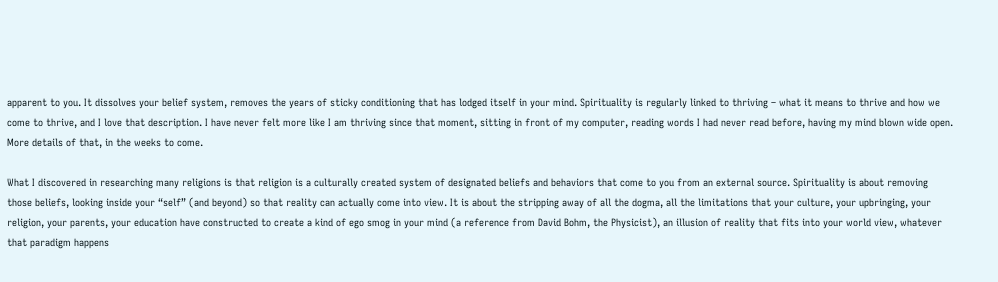apparent to you. It dissolves your belief system, removes the years of sticky conditioning that has lodged itself in your mind. Spirituality is regularly linked to thriving – what it means to thrive and how we come to thrive, and I love that description. I have never felt more like I am thriving since that moment, sitting in front of my computer, reading words I had never read before, having my mind blown wide open. More details of that, in the weeks to come.

What I discovered in researching many religions is that religion is a culturally created system of designated beliefs and behaviors that come to you from an external source. Spirituality is about removing those beliefs, looking inside your “self” (and beyond) so that reality can actually come into view. It is about the stripping away of all the dogma, all the limitations that your culture, your upbringing, your religion, your parents, your education have constructed to create a kind of ego smog in your mind (a reference from David Bohm, the Physicist), an illusion of reality that fits into your world view, whatever that paradigm happens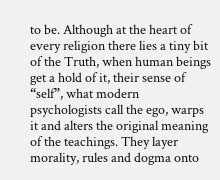to be. Although at the heart of every religion there lies a tiny bit of the Truth, when human beings get a hold of it, their sense of “self”, what modern psychologists call the ego, warps it and alters the original meaning of the teachings. They layer morality, rules and dogma onto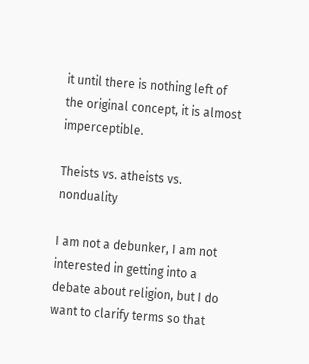it until there is nothing left of the original concept, it is almost imperceptible.

Theists vs. atheists vs. nonduality

I am not a debunker, I am not interested in getting into a debate about religion, but I do want to clarify terms so that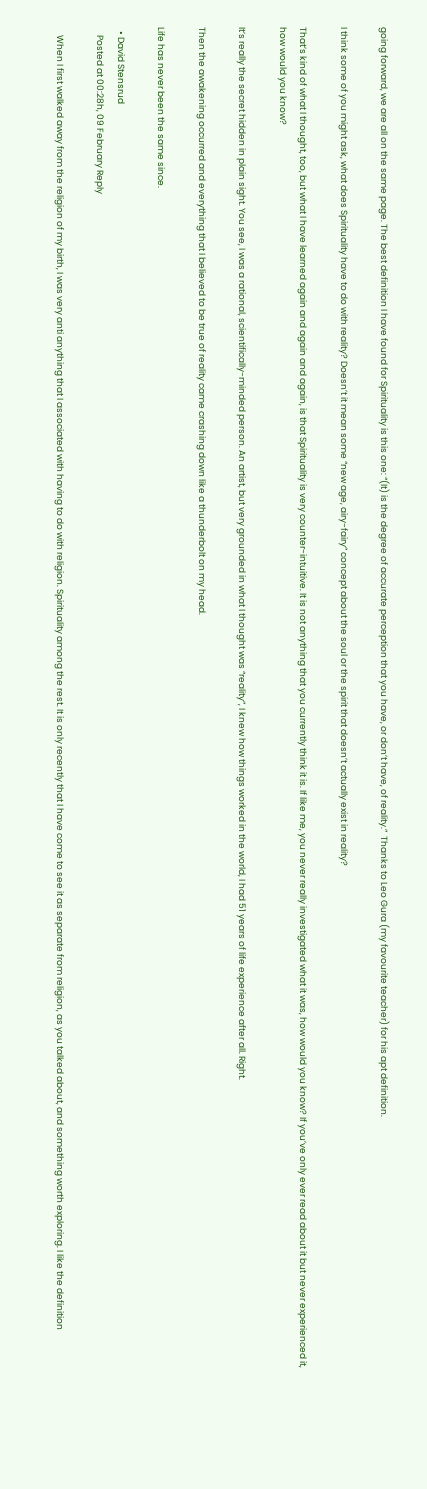going forward, we are all on the same page. The best definition I have found for Spirituality is this one: “(It) is the degree of accurate perception that you have, or donʼt have, of reality.”  Thanks to Leo Gura (my favourite teacher) for his apt definition.

I think some of you might ask, what does Spirituality have to do with reality? Doesnʼt it mean some “new age, airy-fairy” concept about the soul or the spirit that doesnʼt actually exist in reality?

Thatʼs kind of what I thought, too, but what I have learned again and again and again, is that Spirituality is very counter-intuitive. It is not anything that you currently think it is. If like me, you never really investigated what it was, how would you know? If you’ve only ever read about it but never experienced it, how would you know?

It’s really the secret hidden in plain sight. You see, I was a rational, scientifically-minded person. An artist, but very grounded in what I thought was “reality”, I knew how things worked in the world, I had 51 years of life experience after all. Right.

Then the awakening occurred and everything that I believed to be true of reality came crashing down like a thunderbolt on my head.

Life has never been the same since.

  • David Stensrud
    Posted at 00:28h, 09 February Reply

    When I first walked away from the religion of my birth, I was very anti anything that I associated with having to do with religion. Spirituality among the rest. It is only recently that I have come to see it as separate from religion, as you talked about, and something worth exploring. I like the definition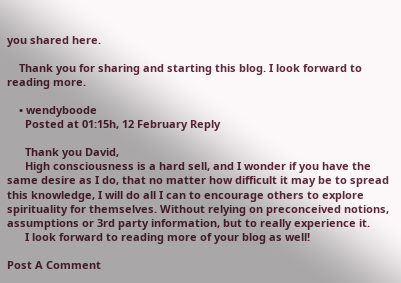you shared here.

    Thank you for sharing and starting this blog. I look forward to reading more.

    • wendyboode
      Posted at 01:15h, 12 February Reply

      Thank you David,
      High consciousness is a hard sell, and I wonder if you have the same desire as I do, that no matter how difficult it may be to spread this knowledge, I will do all I can to encourage others to explore spirituality for themselves. Without relying on preconceived notions, assumptions or 3rd party information, but to really experience it.
      I look forward to reading more of your blog as well!

Post A Comment